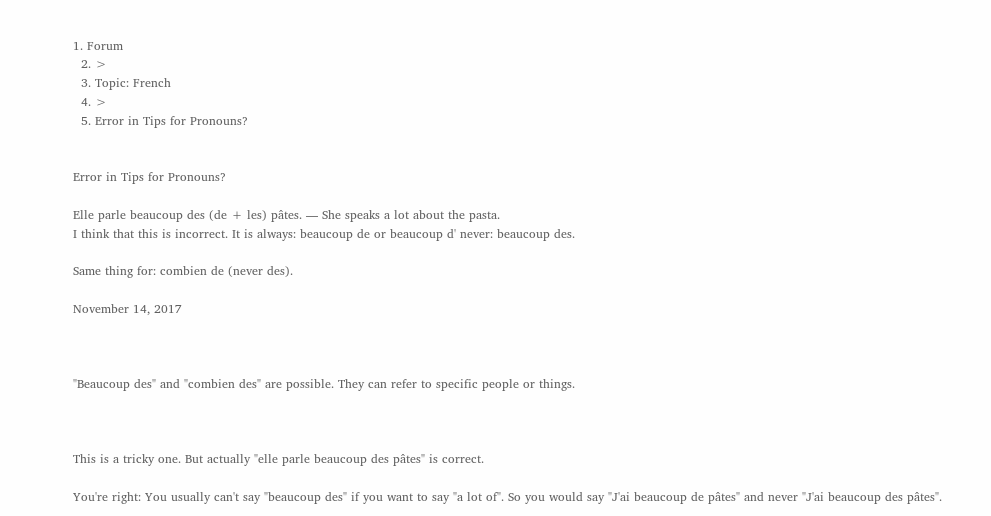1. Forum
  2. >
  3. Topic: French
  4. >
  5. Error in Tips for Pronouns?


Error in Tips for Pronouns?

Elle parle beaucoup des (de + les) pâtes. — She speaks a lot about the pasta.
I think that this is incorrect. It is always: beaucoup de or beaucoup d' never: beaucoup des.

Same thing for: combien de (never des).

November 14, 2017



"Beaucoup des" and "combien des" are possible. They can refer to specific people or things.



This is a tricky one. But actually "elle parle beaucoup des pâtes" is correct.

You're right: You usually can't say "beaucoup des" if you want to say "a lot of". So you would say "J'ai beaucoup de pâtes" and never "J'ai beaucoup des pâtes".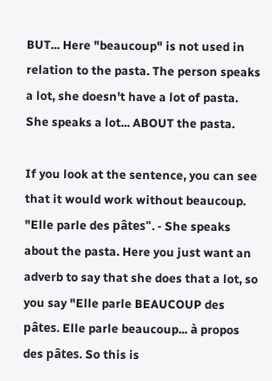BUT... Here "beaucoup" is not used in relation to the pasta. The person speaks a lot, she doesn't have a lot of pasta. She speaks a lot... ABOUT the pasta.

If you look at the sentence, you can see that it would work without beaucoup. "Elle parle des pâtes". - She speaks about the pasta. Here you just want an adverb to say that she does that a lot, so you say "Elle parle BEAUCOUP des pâtes. Elle parle beaucoup... à propos des pâtes. So this is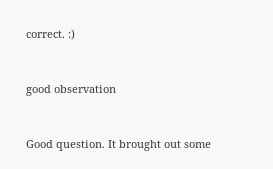correct. :)


good observation


Good question. It brought out some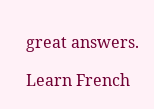great answers.

Learn French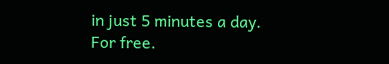in just 5 minutes a day. For free.